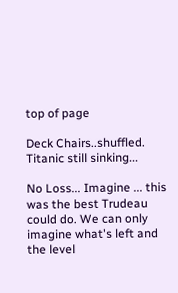top of page

Deck Chairs..shuffled. Titanic still sinking...

No Loss... Imagine ... this was the best Trudeau could do. We can only imagine what's left and the level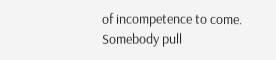of incompetence to come. Somebody pull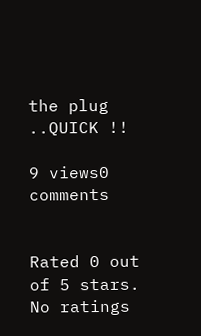the plug ..QUICK !!

9 views0 comments


Rated 0 out of 5 stars.
No ratings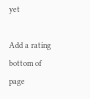yet

Add a rating
bottom of page